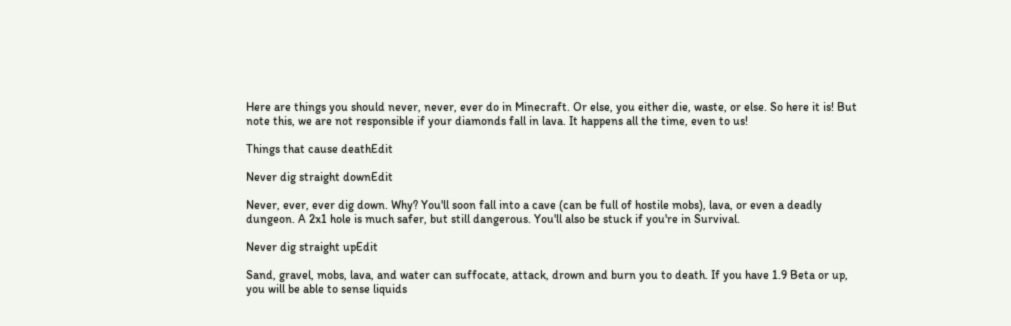Here are things you should never, never, ever do in Minecraft. Or else, you either die, waste, or else. So here it is! But note this, we are not responsible if your diamonds fall in lava. It happens all the time, even to us!

Things that cause deathEdit

Never dig straight downEdit

Never, ever, ever dig down. Why? You'll soon fall into a cave (can be full of hostile mobs), lava, or even a deadly dungeon. A 2x1 hole is much safer, but still dangerous. You'll also be stuck if you're in Survival.

Never dig straight upEdit

Sand, gravel, mobs, lava, and water can suffocate, attack, drown and burn you to death. If you have 1.9 Beta or up, you will be able to sense liquids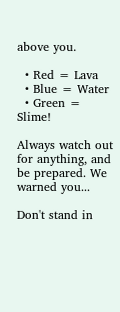above you.

  • Red = Lava
  • Blue = Water
  • Green = Slime!

Always watch out for anything, and be prepared. We warned you...

Don't stand in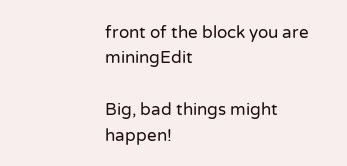front of the block you are miningEdit

Big, bad things might happen!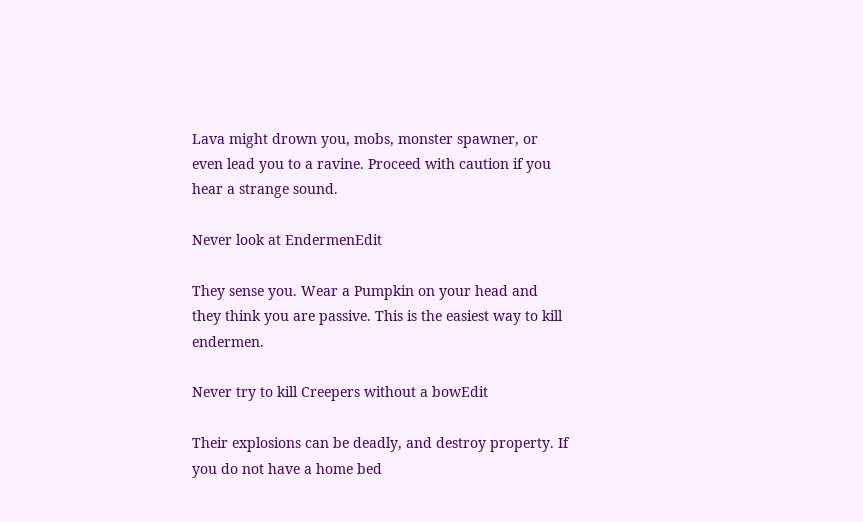Lava might drown you, mobs, monster spawner, or even lead you to a ravine. Proceed with caution if you hear a strange sound.

Never look at EndermenEdit

They sense you. Wear a Pumpkin on your head and they think you are passive. This is the easiest way to kill endermen.

Never try to kill Creepers without a bowEdit

Their explosions can be deadly, and destroy property. If you do not have a home bed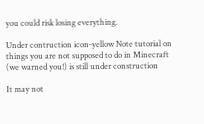you could risk losing everything.

Under contruction icon-yellow Note tutorial on things you are not supposed to do in Minecraft (we warned you!) is still under construction

It may not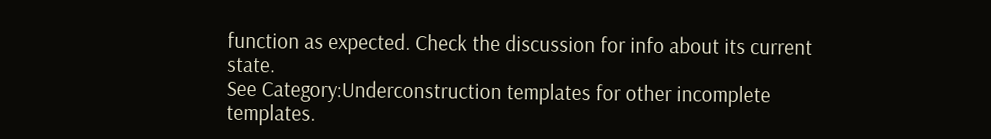function as expected. Check the discussion for info about its current state.
See Category:Underconstruction templates for other incomplete templates.